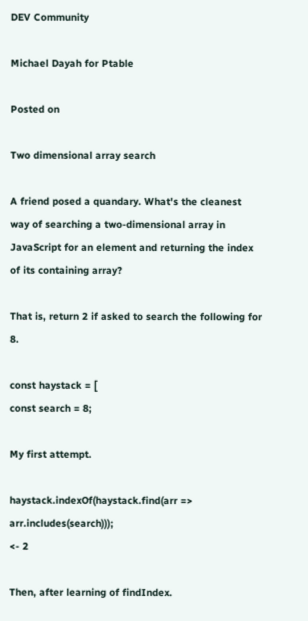DEV Community

Michael Dayah for Ptable

Posted on

Two dimensional array search

A friend posed a quandary. What's the cleanest way of searching a two-dimensional array in JavaScript for an element and returning the index of its containing array?

That is, return 2 if asked to search the following for 8.

const haystack = [
const search = 8;

My first attempt.

haystack.indexOf(haystack.find(arr => arr.includes(search)));
<- 2

Then, after learning of findIndex.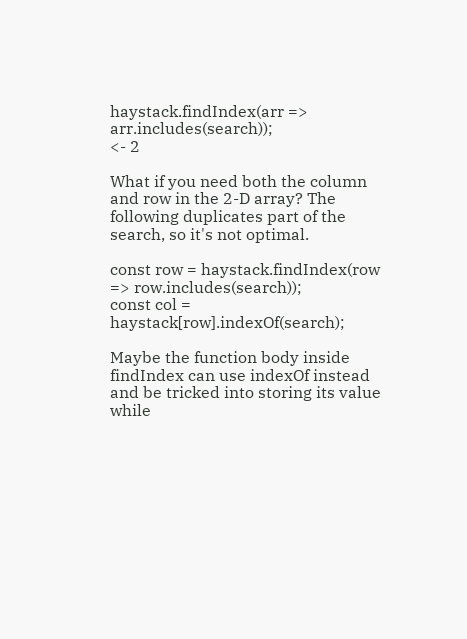haystack.findIndex(arr => arr.includes(search));
<- 2

What if you need both the column and row in the 2-D array? The following duplicates part of the search, so it's not optimal.

const row = haystack.findIndex(row => row.includes(search));
const col = haystack[row].indexOf(search);

Maybe the function body inside findIndex can use indexOf instead and be tricked into storing its value while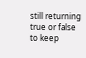still returning true or false to keep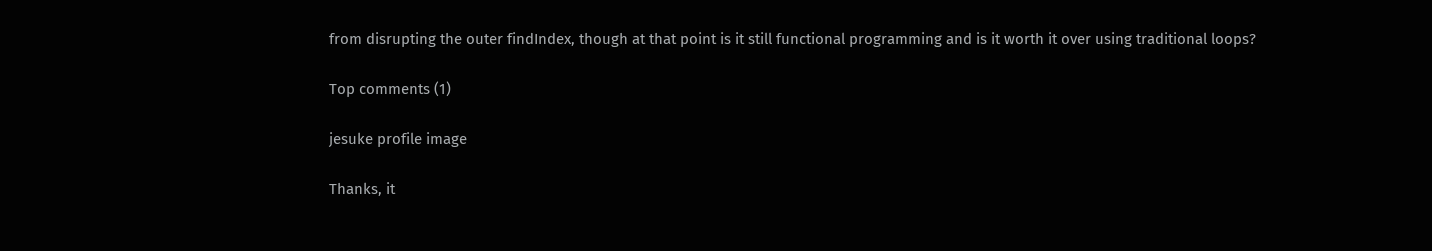from disrupting the outer findIndex, though at that point is it still functional programming and is it worth it over using traditional loops?

Top comments (1)

jesuke profile image

Thanks, it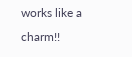works like a charm!!